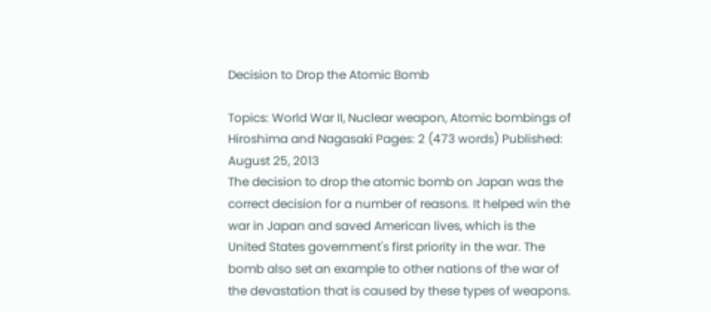Decision to Drop the Atomic Bomb

Topics: World War II, Nuclear weapon, Atomic bombings of Hiroshima and Nagasaki Pages: 2 (473 words) Published: August 25, 2013
The decision to drop the atomic bomb on Japan was the correct decision for a number of reasons. It helped win the war in Japan and saved American lives, which is the United States government's first priority in the war. The bomb also set an example to other nations of the war of the devastation that is caused by these types of weapons.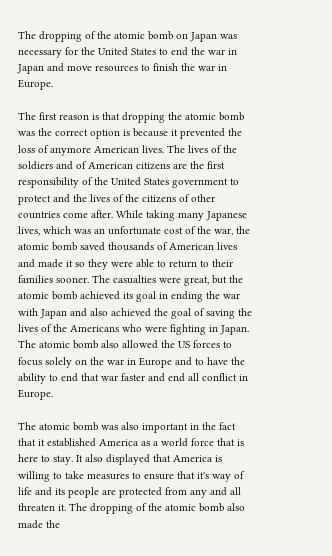The dropping of the atomic bomb on Japan was necessary for the United States to end the war in Japan and move resources to finish the war in Europe.

The first reason is that dropping the atomic bomb was the correct option is because it prevented the loss of anymore American lives. The lives of the soldiers and of American citizens are the first responsibility of the United States government to protect and the lives of the citizens of other countries come after. While taking many Japanese lives, which was an unfortunate cost of the war, the atomic bomb saved thousands of American lives and made it so they were able to return to their families sooner. The casualties were great, but the atomic bomb achieved its goal in ending the war with Japan and also achieved the goal of saving the lives of the Americans who were fighting in Japan. The atomic bomb also allowed the US forces to focus solely on the war in Europe and to have the ability to end that war faster and end all conflict in Europe.

The atomic bomb was also important in the fact that it established America as a world force that is here to stay. It also displayed that America is willing to take measures to ensure that it's way of life and its people are protected from any and all threaten it. The dropping of the atomic bomb also made the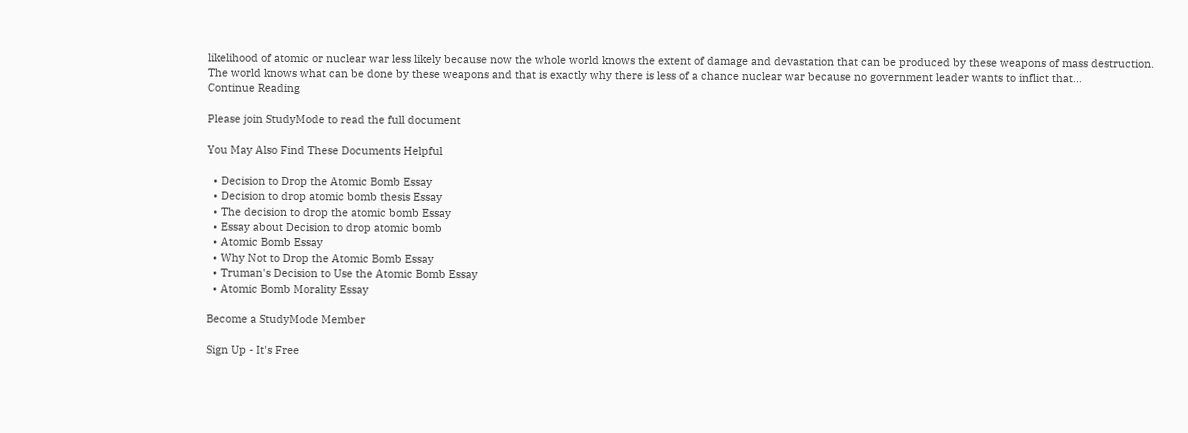likelihood of atomic or nuclear war less likely because now the whole world knows the extent of damage and devastation that can be produced by these weapons of mass destruction. The world knows what can be done by these weapons and that is exactly why there is less of a chance nuclear war because no government leader wants to inflict that...
Continue Reading

Please join StudyMode to read the full document

You May Also Find These Documents Helpful

  • Decision to Drop the Atomic Bomb Essay
  • Decision to drop atomic bomb thesis Essay
  • The decision to drop the atomic bomb Essay
  • Essay about Decision to drop atomic bomb
  • Atomic Bomb Essay
  • Why Not to Drop the Atomic Bomb Essay
  • Truman's Decision to Use the Atomic Bomb Essay
  • Atomic Bomb Morality Essay

Become a StudyMode Member

Sign Up - It's Free